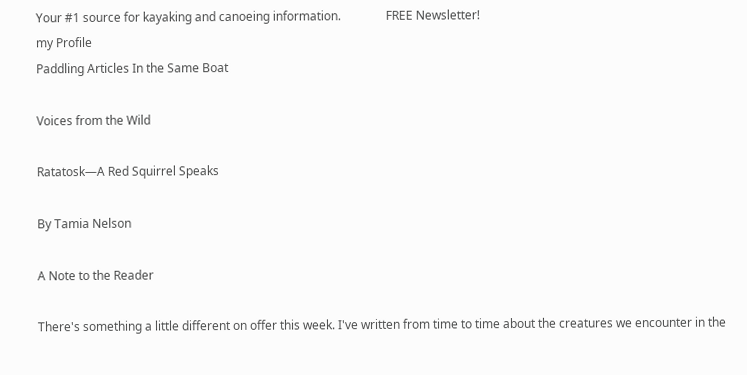Your #1 source for kayaking and canoeing information.               FREE Newsletter!
my Profile
Paddling Articles In the Same Boat

Voices from the Wild

Ratatosk—A Red Squirrel Speaks

By Tamia Nelson

A Note to the Reader

There's something a little different on offer this week. I've written from time to time about the creatures we encounter in the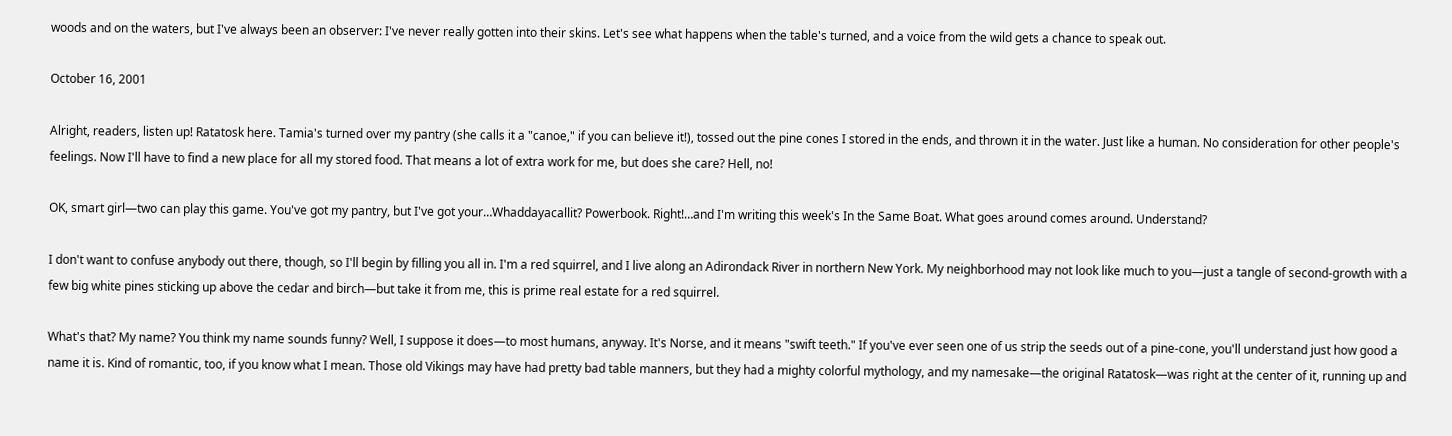woods and on the waters, but I've always been an observer: I've never really gotten into their skins. Let's see what happens when the table's turned, and a voice from the wild gets a chance to speak out.

October 16, 2001

Alright, readers, listen up! Ratatosk here. Tamia's turned over my pantry (she calls it a "canoe," if you can believe it!), tossed out the pine cones I stored in the ends, and thrown it in the water. Just like a human. No consideration for other people's feelings. Now I'll have to find a new place for all my stored food. That means a lot of extra work for me, but does she care? Hell, no!

OK, smart girl—two can play this game. You've got my pantry, but I've got your…Whaddayacallit? Powerbook. Right!…and I'm writing this week's In the Same Boat. What goes around comes around. Understand?

I don't want to confuse anybody out there, though, so I'll begin by filling you all in. I'm a red squirrel, and I live along an Adirondack River in northern New York. My neighborhood may not look like much to you—just a tangle of second-growth with a few big white pines sticking up above the cedar and birch—but take it from me, this is prime real estate for a red squirrel.

What's that? My name? You think my name sounds funny? Well, I suppose it does—to most humans, anyway. It's Norse, and it means "swift teeth." If you've ever seen one of us strip the seeds out of a pine-cone, you'll understand just how good a name it is. Kind of romantic, too, if you know what I mean. Those old Vikings may have had pretty bad table manners, but they had a mighty colorful mythology, and my namesake—the original Ratatosk—was right at the center of it, running up and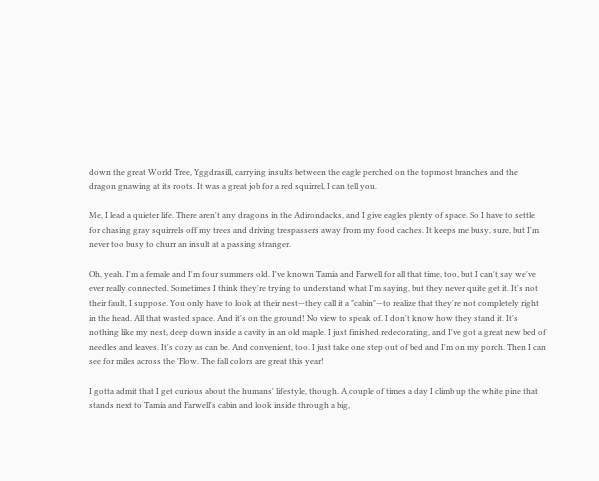down the great World Tree, Yggdrasill, carrying insults between the eagle perched on the topmost branches and the dragon gnawing at its roots. It was a great job for a red squirrel, I can tell you.

Me, I lead a quieter life. There aren't any dragons in the Adirondacks, and I give eagles plenty of space. So I have to settle for chasing gray squirrels off my trees and driving trespassers away from my food caches. It keeps me busy, sure, but I'm never too busy to churr an insult at a passing stranger.

Oh, yeah. I'm a female and I'm four summers old. I've known Tamia and Farwell for all that time, too, but I can't say we've ever really connected. Sometimes I think they're trying to understand what I'm saying, but they never quite get it. It's not their fault, I suppose. You only have to look at their nest—they call it a "cabin"—to realize that they're not completely right in the head. All that wasted space. And it's on the ground! No view to speak of. I don't know how they stand it. It's nothing like my nest, deep down inside a cavity in an old maple. I just finished redecorating, and I've got a great new bed of needles and leaves. It's cozy as can be. And convenient, too. I just take one step out of bed and I'm on my porch. Then I can see for miles across the 'Flow. The fall colors are great this year!

I gotta admit that I get curious about the humans' lifestyle, though. A couple of times a day I climb up the white pine that stands next to Tamia and Farwell's cabin and look inside through a big,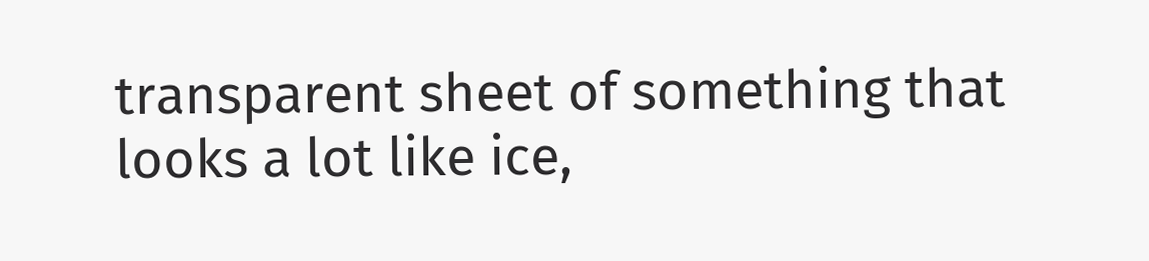transparent sheet of something that looks a lot like ice,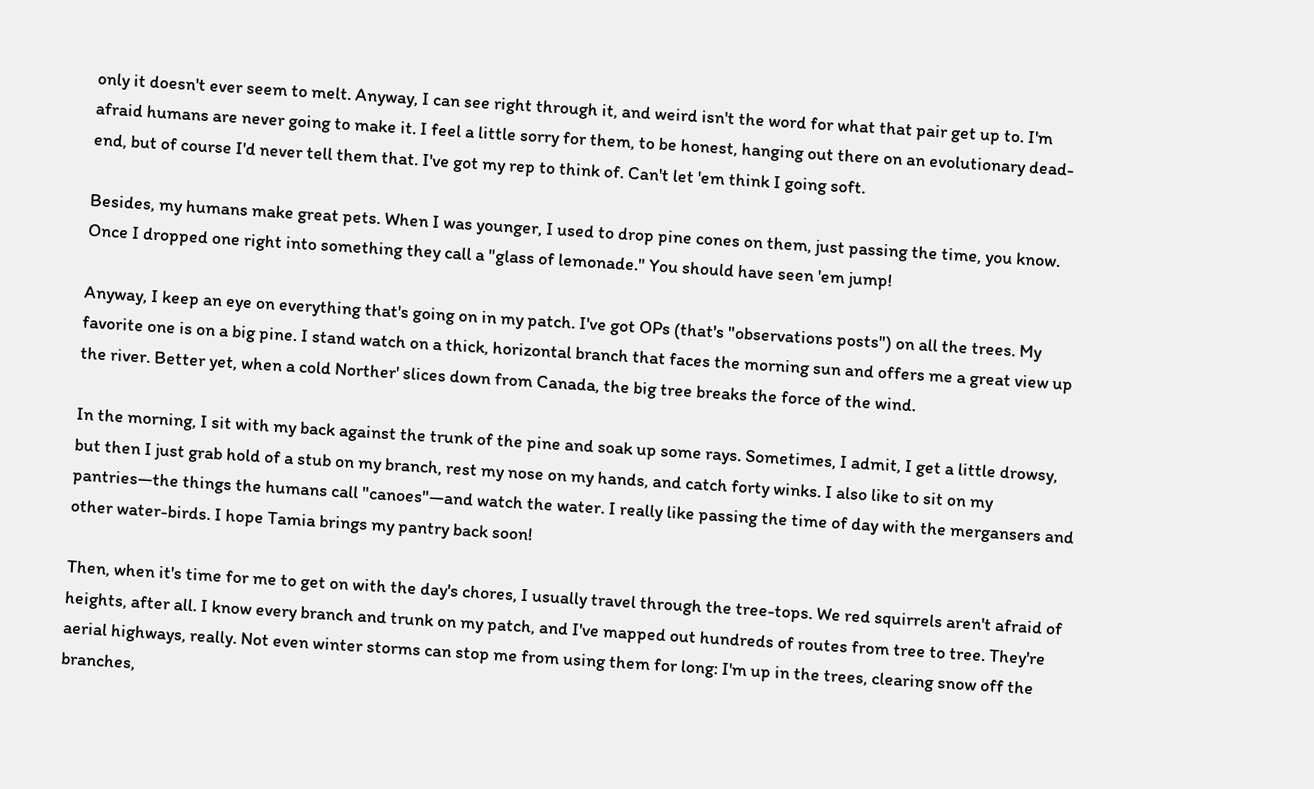only it doesn't ever seem to melt. Anyway, I can see right through it, and weird isn't the word for what that pair get up to. I'm afraid humans are never going to make it. I feel a little sorry for them, to be honest, hanging out there on an evolutionary dead-end, but of course I'd never tell them that. I've got my rep to think of. Can't let 'em think I going soft.

Besides, my humans make great pets. When I was younger, I used to drop pine cones on them, just passing the time, you know. Once I dropped one right into something they call a "glass of lemonade." You should have seen 'em jump!

Anyway, I keep an eye on everything that's going on in my patch. I've got OPs (that's "observations posts") on all the trees. My favorite one is on a big pine. I stand watch on a thick, horizontal branch that faces the morning sun and offers me a great view up the river. Better yet, when a cold Norther' slices down from Canada, the big tree breaks the force of the wind.

In the morning, I sit with my back against the trunk of the pine and soak up some rays. Sometimes, I admit, I get a little drowsy, but then I just grab hold of a stub on my branch, rest my nose on my hands, and catch forty winks. I also like to sit on my pantries—the things the humans call "canoes"—and watch the water. I really like passing the time of day with the mergansers and other water-birds. I hope Tamia brings my pantry back soon!

Then, when it's time for me to get on with the day's chores, I usually travel through the tree-tops. We red squirrels aren't afraid of heights, after all. I know every branch and trunk on my patch, and I've mapped out hundreds of routes from tree to tree. They're aerial highways, really. Not even winter storms can stop me from using them for long: I'm up in the trees, clearing snow off the branches,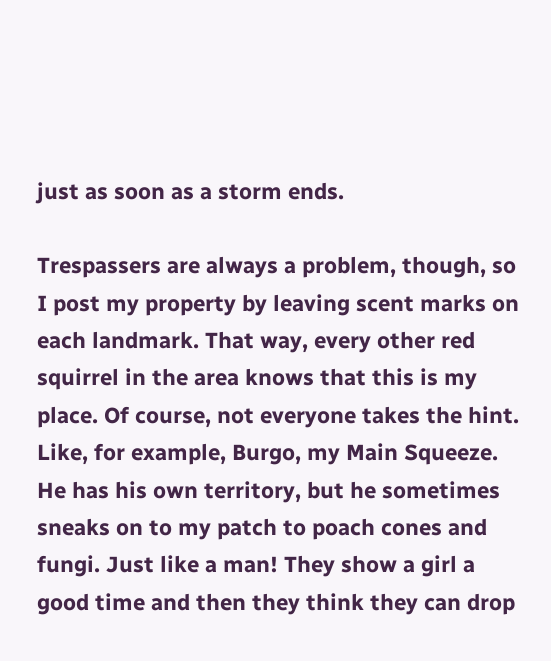just as soon as a storm ends.

Trespassers are always a problem, though, so I post my property by leaving scent marks on each landmark. That way, every other red squirrel in the area knows that this is my place. Of course, not everyone takes the hint. Like, for example, Burgo, my Main Squeeze. He has his own territory, but he sometimes sneaks on to my patch to poach cones and fungi. Just like a man! They show a girl a good time and then they think they can drop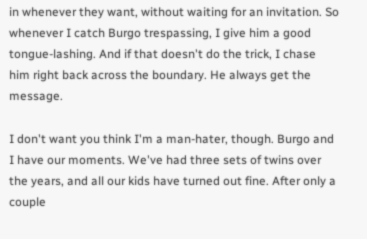in whenever they want, without waiting for an invitation. So whenever I catch Burgo trespassing, I give him a good tongue-lashing. And if that doesn't do the trick, I chase him right back across the boundary. He always get the message.

I don't want you think I'm a man-hater, though. Burgo and I have our moments. We've had three sets of twins over the years, and all our kids have turned out fine. After only a couple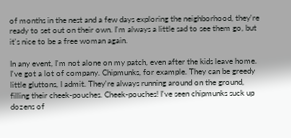of months in the nest and a few days exploring the neighborhood, they're ready to set out on their own. I'm always a little sad to see them go, but it's nice to be a free woman again.

In any event, I'm not alone on my patch, even after the kids leave home. I've got a lot of company. Chipmunks, for example. They can be greedy little gluttons, I admit. They're always running around on the ground, filling their cheek-pouches. Cheek-pouches! I've seen chipmunks suck up dozens of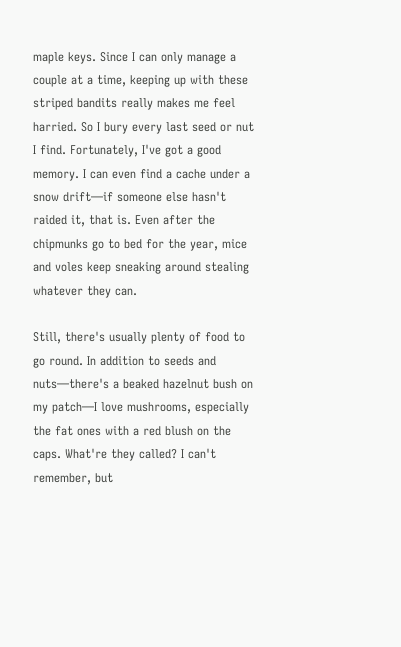maple keys. Since I can only manage a couple at a time, keeping up with these striped bandits really makes me feel harried. So I bury every last seed or nut I find. Fortunately, I've got a good memory. I can even find a cache under a snow drift—if someone else hasn't raided it, that is. Even after the chipmunks go to bed for the year, mice and voles keep sneaking around stealing whatever they can.

Still, there's usually plenty of food to go round. In addition to seeds and nuts—there's a beaked hazelnut bush on my patch—I love mushrooms, especially the fat ones with a red blush on the caps. What're they called? I can't remember, but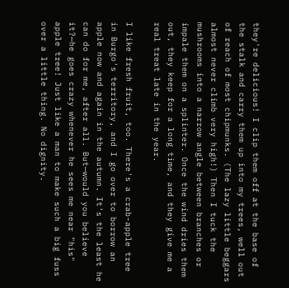they're delicious! I clip them off at the base of the stalk and carry them up into my trees, well out of reach of most chipmunks. (The lazy little beggars almost never climb very high!) Then I tuck the mushrooms into a narrow angle between branches or impale them on a splinter. Once the wind dries them out, they keep for a long time, and they give me a real treat late in the year.

I like fresh fruit, too. There's a crab-apple tree in Burgo's territory, and I go over to borrow an apple now and again in the autumn. It's the least he can do for me, after all. But—would you believe it?—he goes crazy whenever he sees me near "his" apple tree! Just like a man to make such a big fuss over a little thing. No dignity.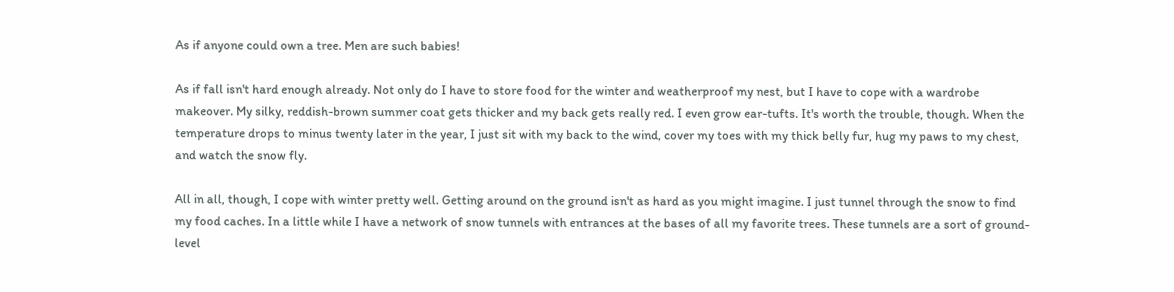As if anyone could own a tree. Men are such babies!

As if fall isn't hard enough already. Not only do I have to store food for the winter and weatherproof my nest, but I have to cope with a wardrobe makeover. My silky, reddish-brown summer coat gets thicker and my back gets really red. I even grow ear-tufts. It's worth the trouble, though. When the temperature drops to minus twenty later in the year, I just sit with my back to the wind, cover my toes with my thick belly fur, hug my paws to my chest, and watch the snow fly.

All in all, though, I cope with winter pretty well. Getting around on the ground isn't as hard as you might imagine. I just tunnel through the snow to find my food caches. In a little while I have a network of snow tunnels with entrances at the bases of all my favorite trees. These tunnels are a sort of ground-level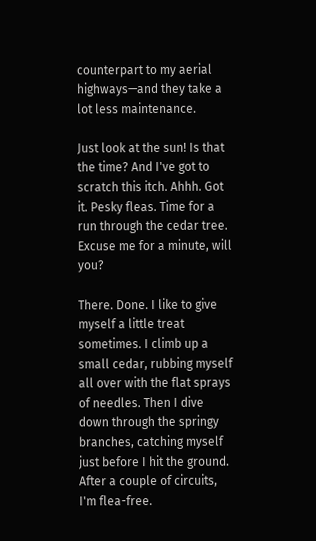counterpart to my aerial highways—and they take a lot less maintenance.

Just look at the sun! Is that the time? And I've got to scratch this itch. Ahhh. Got it. Pesky fleas. Time for a run through the cedar tree. Excuse me for a minute, will you?

There. Done. I like to give myself a little treat sometimes. I climb up a small cedar, rubbing myself all over with the flat sprays of needles. Then I dive down through the springy branches, catching myself just before I hit the ground. After a couple of circuits, I'm flea-free.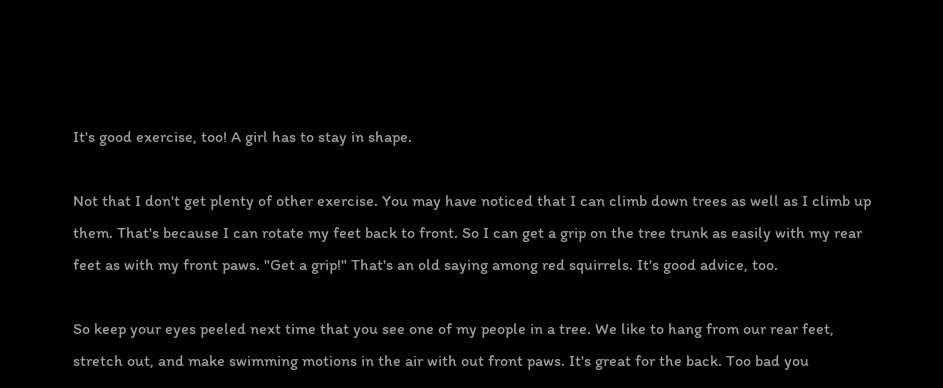It's good exercise, too! A girl has to stay in shape.

Not that I don't get plenty of other exercise. You may have noticed that I can climb down trees as well as I climb up them. That's because I can rotate my feet back to front. So I can get a grip on the tree trunk as easily with my rear feet as with my front paws. "Get a grip!" That's an old saying among red squirrels. It's good advice, too.

So keep your eyes peeled next time that you see one of my people in a tree. We like to hang from our rear feet, stretch out, and make swimming motions in the air with out front paws. It's great for the back. Too bad you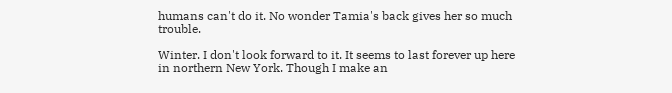humans can't do it. No wonder Tamia's back gives her so much trouble.

Winter. I don't look forward to it. It seems to last forever up here in northern New York. Though I make an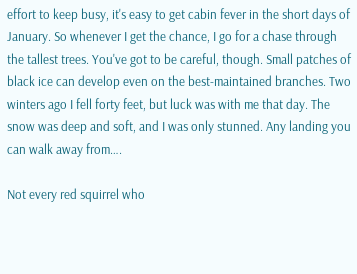effort to keep busy, it's easy to get cabin fever in the short days of January. So whenever I get the chance, I go for a chase through the tallest trees. You've got to be careful, though. Small patches of black ice can develop even on the best-maintained branches. Two winters ago I fell forty feet, but luck was with me that day. The snow was deep and soft, and I was only stunned. Any landing you can walk away from….

Not every red squirrel who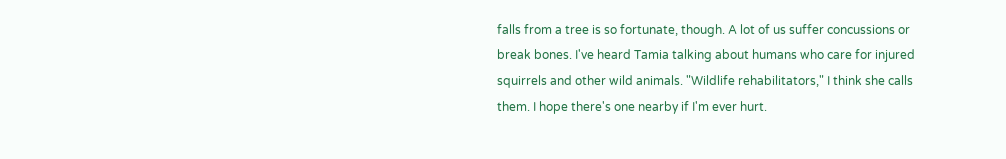falls from a tree is so fortunate, though. A lot of us suffer concussions or break bones. I've heard Tamia talking about humans who care for injured squirrels and other wild animals. "Wildlife rehabilitators," I think she calls them. I hope there's one nearby if I'm ever hurt.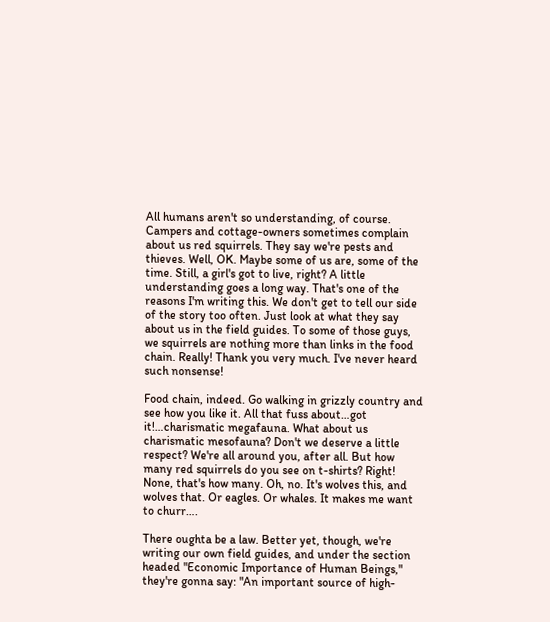All humans aren't so understanding, of course. Campers and cottage-owners sometimes complain about us red squirrels. They say we're pests and thieves. Well, OK. Maybe some of us are, some of the time. Still, a girl's got to live, right? A little understanding goes a long way. That's one of the reasons I'm writing this. We don't get to tell our side of the story too often. Just look at what they say about us in the field guides. To some of those guys, we squirrels are nothing more than links in the food chain. Really! Thank you very much. I've never heard such nonsense!

Food chain, indeed. Go walking in grizzly country and see how you like it. All that fuss about…got it!…charismatic megafauna. What about us charismatic mesofauna? Don't we deserve a little respect? We're all around you, after all. But how many red squirrels do you see on t-shirts? Right! None, that's how many. Oh, no. It's wolves this, and wolves that. Or eagles. Or whales. It makes me want to churr….

There oughta be a law. Better yet, though, we're writing our own field guides, and under the section headed "Economic Importance of Human Beings," they're gonna say: "An important source of high-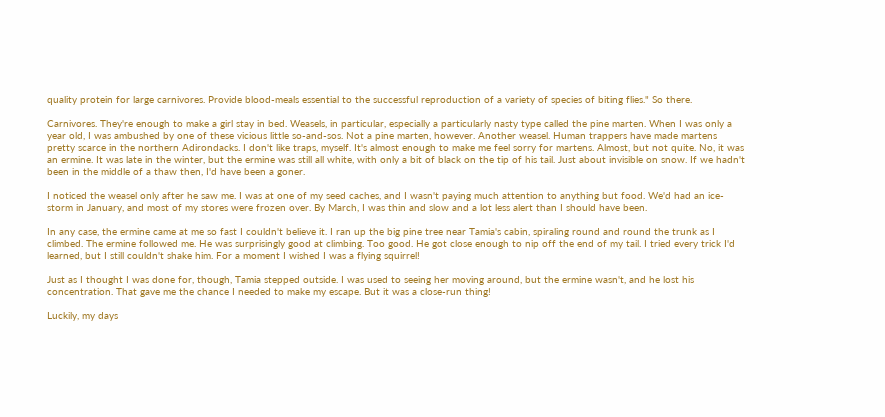quality protein for large carnivores. Provide blood-meals essential to the successful reproduction of a variety of species of biting flies." So there.

Carnivores. They're enough to make a girl stay in bed. Weasels, in particular, especially a particularly nasty type called the pine marten. When I was only a year old, I was ambushed by one of these vicious little so-and-sos. Not a pine marten, however. Another weasel. Human trappers have made martens pretty scarce in the northern Adirondacks. I don't like traps, myself. It's almost enough to make me feel sorry for martens. Almost, but not quite. No, it was an ermine. It was late in the winter, but the ermine was still all white, with only a bit of black on the tip of his tail. Just about invisible on snow. If we hadn't been in the middle of a thaw then, I'd have been a goner.

I noticed the weasel only after he saw me. I was at one of my seed caches, and I wasn't paying much attention to anything but food. We'd had an ice-storm in January, and most of my stores were frozen over. By March, I was thin and slow and a lot less alert than I should have been.

In any case, the ermine came at me so fast I couldn't believe it. I ran up the big pine tree near Tamia's cabin, spiraling round and round the trunk as I climbed. The ermine followed me. He was surprisingly good at climbing. Too good. He got close enough to nip off the end of my tail. I tried every trick I'd learned, but I still couldn't shake him. For a moment I wished I was a flying squirrel!

Just as I thought I was done for, though, Tamia stepped outside. I was used to seeing her moving around, but the ermine wasn't, and he lost his concentration. That gave me the chance I needed to make my escape. But it was a close-run thing!

Luckily, my days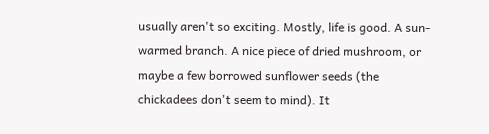usually aren't so exciting. Mostly, life is good. A sun-warmed branch. A nice piece of dried mushroom, or maybe a few borrowed sunflower seeds (the chickadees don't seem to mind). It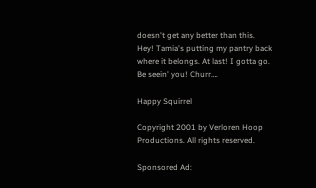doesn't get any better than this. Hey! Tamia's putting my pantry back where it belongs. At last! I gotta go. Be seein' you! Churr….

Happy Squirrel

Copyright 2001 by Verloren Hoop Productions. All rights reserved.

Sponsored Ad: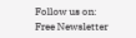Follow us on:
Free Newsletter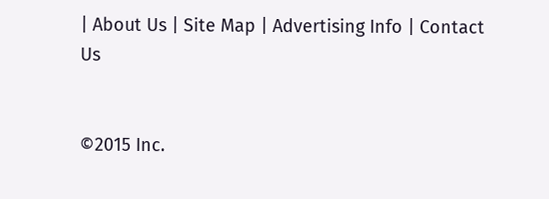| About Us | Site Map | Advertising Info | Contact Us


©2015 Inc.